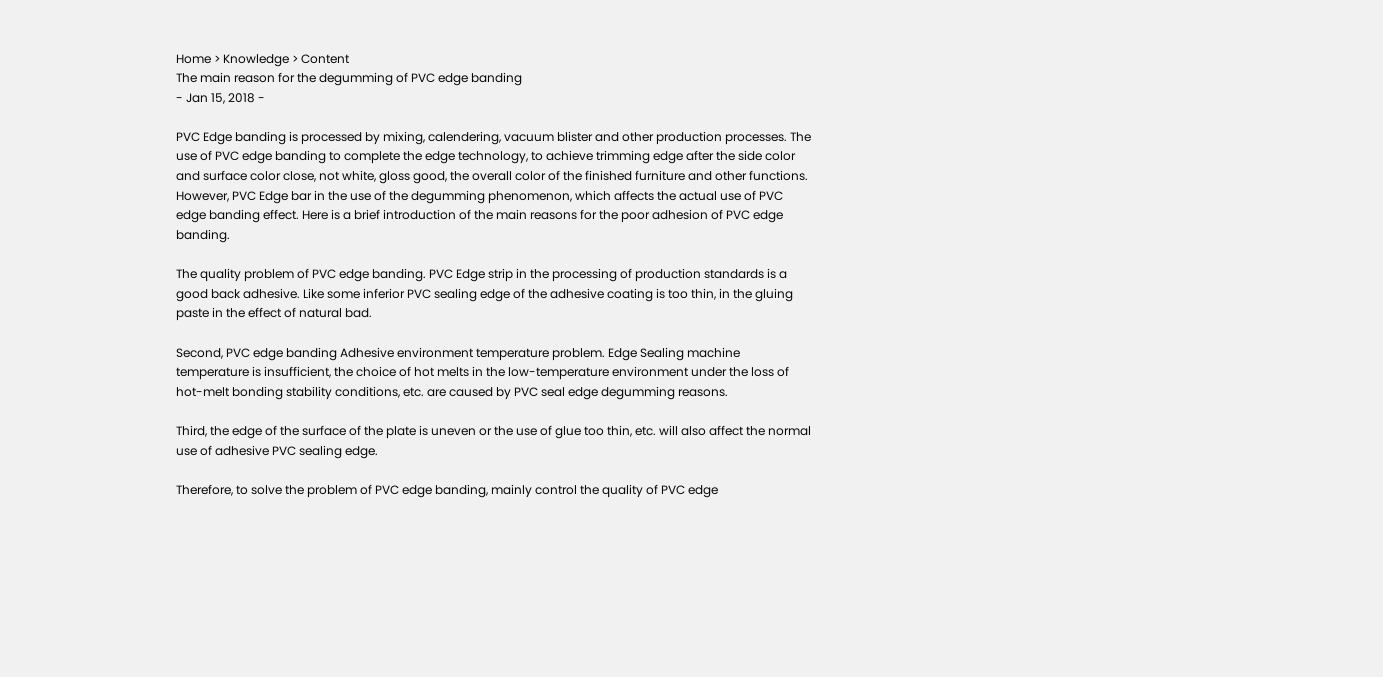Home > Knowledge > Content
The main reason for the degumming of PVC edge banding
- Jan 15, 2018 -

PVC Edge banding is processed by mixing, calendering, vacuum blister and other production processes. The use of PVC edge banding to complete the edge technology, to achieve trimming edge after the side color and surface color close, not white, gloss good, the overall color of the finished furniture and other functions. However, PVC Edge bar in the use of the degumming phenomenon, which affects the actual use of PVC edge banding effect. Here is a brief introduction of the main reasons for the poor adhesion of PVC edge banding.

The quality problem of PVC edge banding. PVC Edge strip in the processing of production standards is a good back adhesive. Like some inferior PVC sealing edge of the adhesive coating is too thin, in the gluing paste in the effect of natural bad.

Second, PVC edge banding Adhesive environment temperature problem. Edge Sealing machine temperature is insufficient, the choice of hot melts in the low-temperature environment under the loss of hot-melt bonding stability conditions, etc. are caused by PVC seal edge degumming reasons.

Third, the edge of the surface of the plate is uneven or the use of glue too thin, etc. will also affect the normal use of adhesive PVC sealing edge.

Therefore, to solve the problem of PVC edge banding, mainly control the quality of PVC edge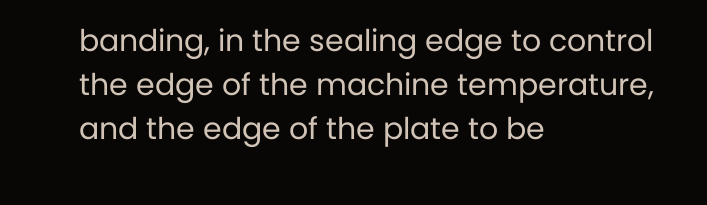banding, in the sealing edge to control the edge of the machine temperature, and the edge of the plate to be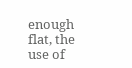enough flat, the use of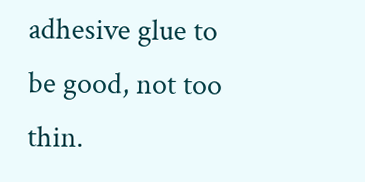adhesive glue to be good, not too thin.